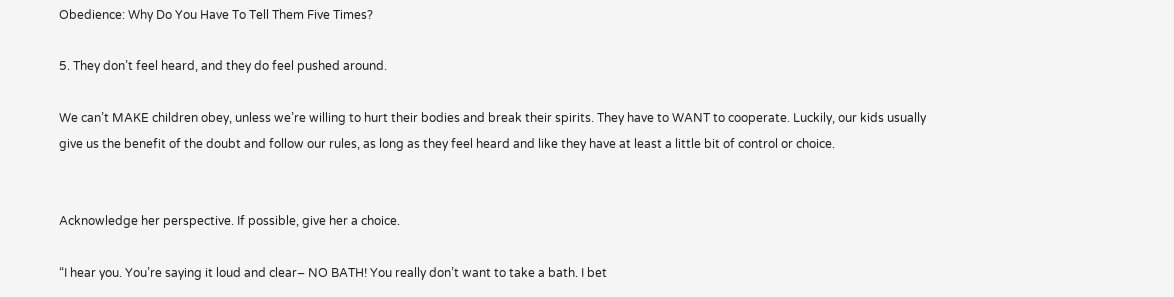Obedience: Why Do You Have To Tell Them Five Times?

5. They don’t feel heard, and they do feel pushed around.

We can’t MAKE children obey, unless we’re willing to hurt their bodies and break their spirits. They have to WANT to cooperate. Luckily, our kids usually give us the benefit of the doubt and follow our rules, as long as they feel heard and like they have at least a little bit of control or choice.


Acknowledge her perspective. If possible, give her a choice.

“I hear you. You’re saying it loud and clear– NO BATH! You really don’t want to take a bath. I bet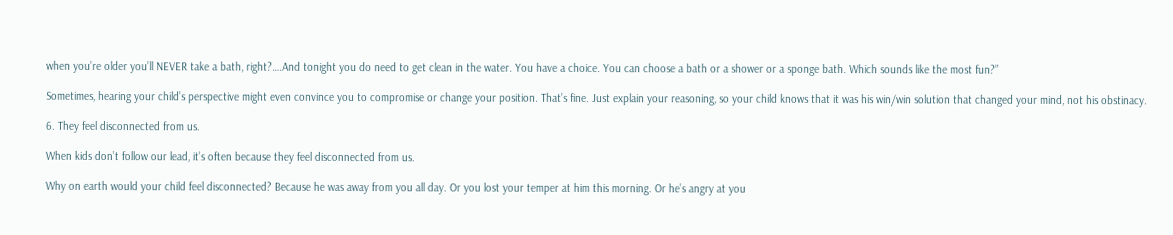when you’re older you’ll NEVER take a bath, right?….And tonight you do need to get clean in the water. You have a choice. You can choose a bath or a shower or a sponge bath. Which sounds like the most fun?”

Sometimes, hearing your child’s perspective might even convince you to compromise or change your position. That’s fine. Just explain your reasoning, so your child knows that it was his win/win solution that changed your mind, not his obstinacy.

6. They feel disconnected from us.

When kids don’t follow our lead, it’s often because they feel disconnected from us.

Why on earth would your child feel disconnected? Because he was away from you all day. Or you lost your temper at him this morning. Or he’s angry at you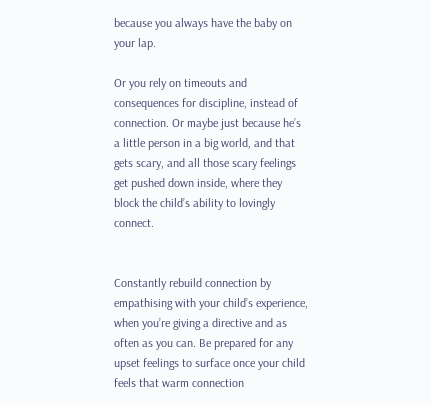because you always have the baby on your lap.

Or you rely on timeouts and consequences for discipline, instead of connection. Or maybe just because he’s a little person in a big world, and that gets scary, and all those scary feelings get pushed down inside, where they block the child’s ability to lovingly connect.


Constantly rebuild connection by empathising with your child’s experience, when you’re giving a directive and as often as you can. Be prepared for any upset feelings to surface once your child feels that warm connection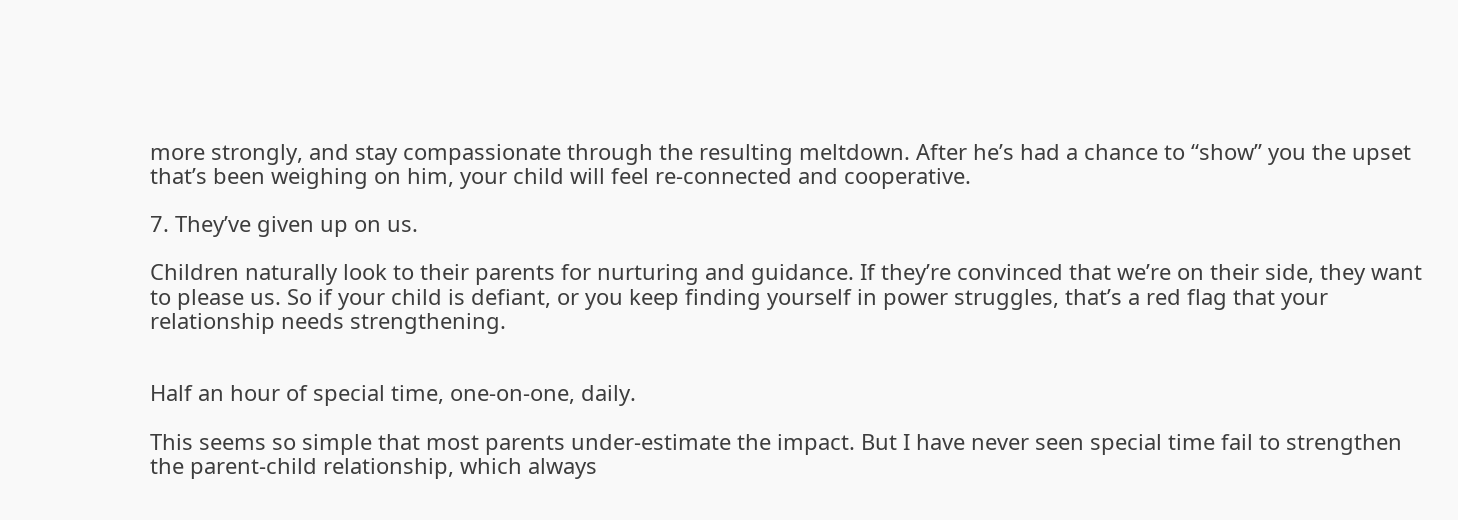more strongly, and stay compassionate through the resulting meltdown. After he’s had a chance to “show” you the upset that’s been weighing on him, your child will feel re-connected and cooperative.

7. They’ve given up on us.

Children naturally look to their parents for nurturing and guidance. If they’re convinced that we’re on their side, they want to please us. So if your child is defiant, or you keep finding yourself in power struggles, that’s a red flag that your relationship needs strengthening.


Half an hour of special time, one-on-one, daily.

This seems so simple that most parents under-estimate the impact. But I have never seen special time fail to strengthen the parent-child relationship, which always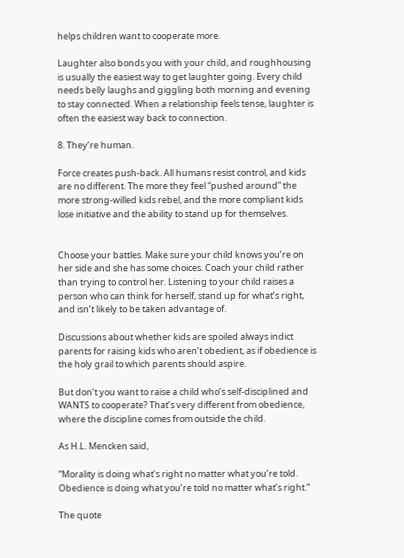helps children want to cooperate more.

Laughter also bonds you with your child, and roughhousing is usually the easiest way to get laughter going. Every child needs belly laughs and giggling both morning and evening to stay connected. When a relationship feels tense, laughter is often the easiest way back to connection.

8. They’re human.

Force creates push-back. All humans resist control, and kids are no different. The more they feel “pushed around” the more strong-willed kids rebel, and the more compliant kids lose initiative and the ability to stand up for themselves.


Choose your battles. Make sure your child knows you’re on her side and she has some choices. Coach your child rather than trying to control her. Listening to your child raises a person who can think for herself, stand up for what’s right, and isn’t likely to be taken advantage of.

Discussions about whether kids are spoiled always indict parents for raising kids who aren’t obedient, as if obedience is the holy grail to which parents should aspire.

But don’t you want to raise a child who’s self-disciplined and WANTS to cooperate? That’s very different from obedience, where the discipline comes from outside the child.

As H.L. Mencken said,

“Morality is doing what’s right no matter what you’re told. Obedience is doing what you’re told no matter what’s right.”

The quote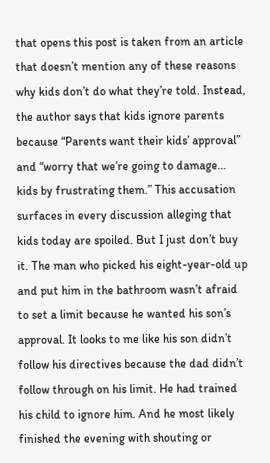that opens this post is taken from an article that doesn’t mention any of these reasons why kids don’t do what they’re told. Instead, the author says that kids ignore parents because “Parents want their kids’ approval”  and “worry that we’re going to damage… kids by frustrating them.” This accusation surfaces in every discussion alleging that kids today are spoiled. But I just don’t buy it. The man who picked his eight-year-old up and put him in the bathroom wasn’t afraid to set a limit because he wanted his son’s approval. It looks to me like his son didn’t follow his directives because the dad didn’t follow through on his limit. He had trained his child to ignore him. And he most likely finished the evening with shouting or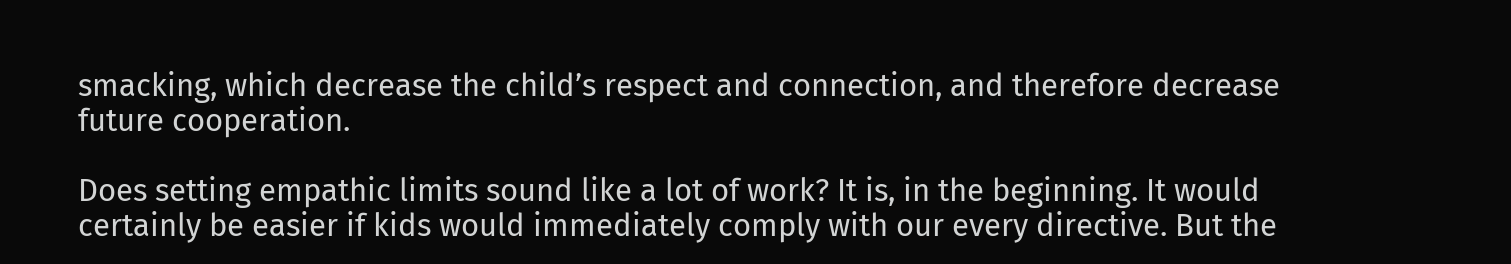smacking, which decrease the child’s respect and connection, and therefore decrease future cooperation.

Does setting empathic limits sound like a lot of work? It is, in the beginning. It would certainly be easier if kids would immediately comply with our every directive. But the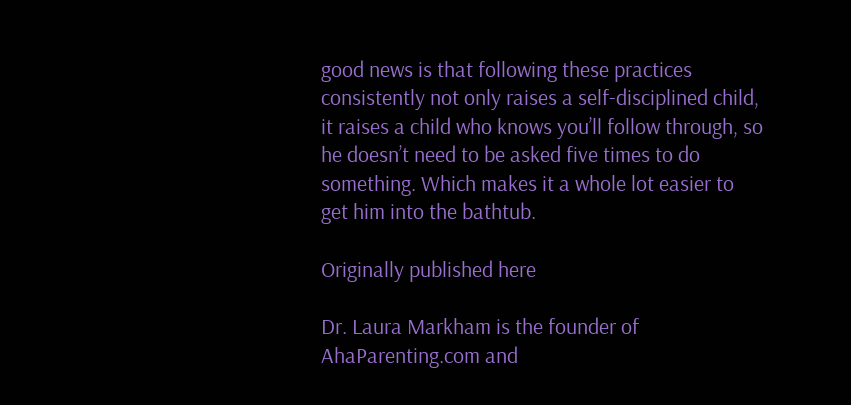good news is that following these practices consistently not only raises a self-disciplined child, it raises a child who knows you’ll follow through, so he doesn’t need to be asked five times to do something. Which makes it a whole lot easier to get him into the bathtub.

Originally published here

Dr. Laura Markham is the founder of AhaParenting.com and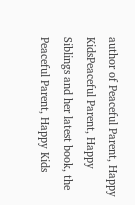author of Peaceful Parent, Happy KidsPeaceful Parent, Happy Siblings and her latest book, the Peaceful Parent, Happy Kids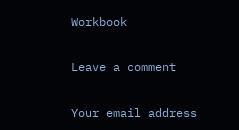Workbook

Leave a comment

Your email address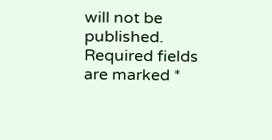will not be published. Required fields are marked *